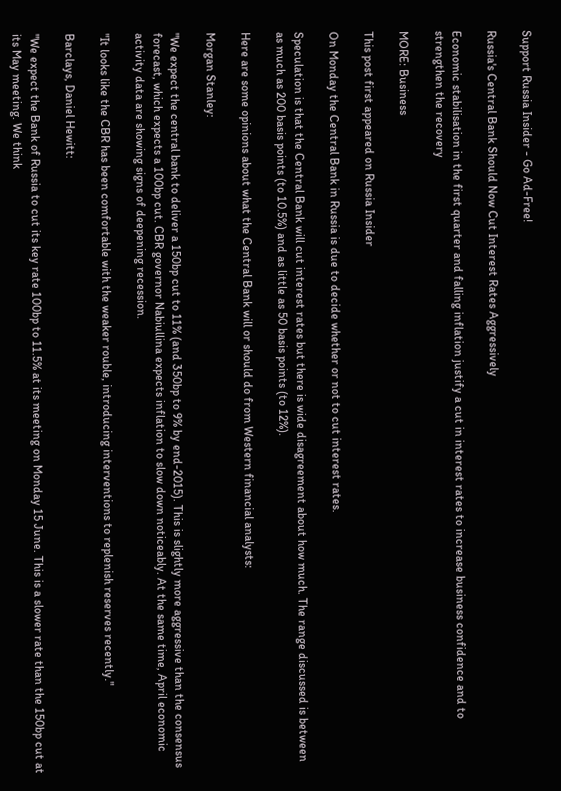Support Russia Insider - Go Ad-Free!

Russia's Central Bank Should Now Cut Interest Rates Aggressively

Economic stabilisation in the first quarter and falling inflation justify a cut in interest rates to increase business confidence and to strengthen the recovery

MORE: Business

This post first appeared on Russia Insider

On Monday the Central Bank in Russia is due to decide whether or not to cut interest rates.

Speculation is that the Central Bank will cut interest rates but there is wide disagreement about how much. The range discussed is between as much as 200 basis points (to 10.5%) and as little as 50 basis points (to 12%).

Here are some opinions about what the Central Bank will or should do from Western financial analysts:

Morgan Stanley:

"We expect the central bank to deliver a 150bp cut to 11% (and 350bp to 9% by end-2015). This is slightly more aggressive than the consensus forecast, which expects a 100bp cut. CBR governor Nabiullina expects inflation to slow down noticeably. At the same time, April economic activity data are showing signs of deepening recession.

"It looks like the CBR has been comfortable with the weaker rouble, introducing interventions to replenish reserves recently."

Barclays, Daniel Hewitt:

"We expect the Bank of Russia to cut its key rate 100bp to 11.5% at its meeting on Monday 15 June. This is a slower rate than the 150bp cut at its May meeting. We think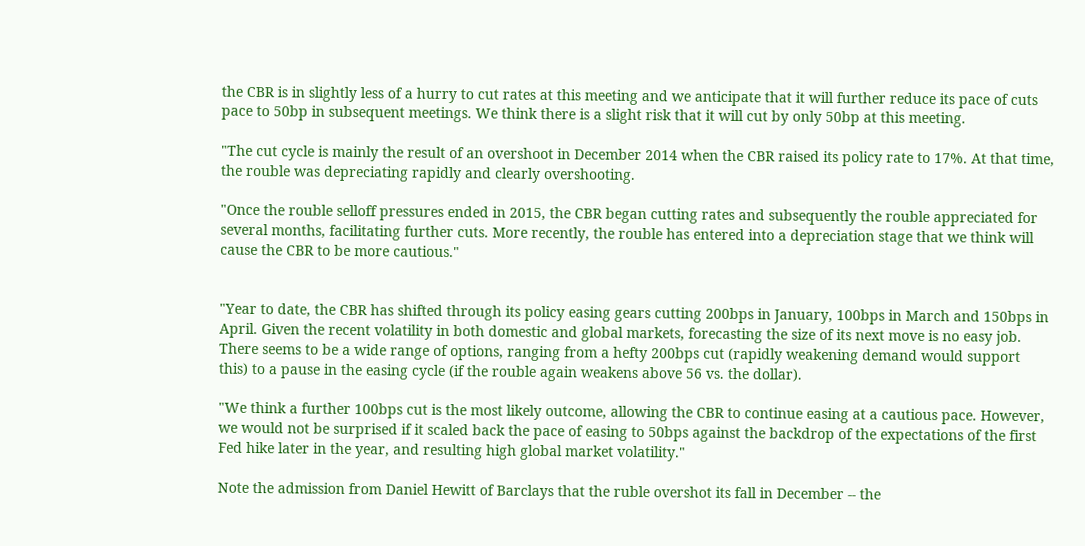the CBR is in slightly less of a hurry to cut rates at this meeting and we anticipate that it will further reduce its pace of cuts pace to 50bp in subsequent meetings. We think there is a slight risk that it will cut by only 50bp at this meeting.

"The cut cycle is mainly the result of an overshoot in December 2014 when the CBR raised its policy rate to 17%. At that time, the rouble was depreciating rapidly and clearly overshooting.

"Once the rouble selloff pressures ended in 2015, the CBR began cutting rates and subsequently the rouble appreciated for several months, facilitating further cuts. More recently, the rouble has entered into a depreciation stage that we think will cause the CBR to be more cautious."


"Year to date, the CBR has shifted through its policy easing gears cutting 200bps in January, 100bps in March and 150bps in April. Given the recent volatility in both domestic and global markets, forecasting the size of its next move is no easy job. There seems to be a wide range of options, ranging from a hefty 200bps cut (rapidly weakening demand would support this) to a pause in the easing cycle (if the rouble again weakens above 56 vs. the dollar).

"We think a further 100bps cut is the most likely outcome, allowing the CBR to continue easing at a cautious pace. However, we would not be surprised if it scaled back the pace of easing to 50bps against the backdrop of the expectations of the first Fed hike later in the year, and resulting high global market volatility."

Note the admission from Daniel Hewitt of Barclays that the ruble overshot its fall in December -- the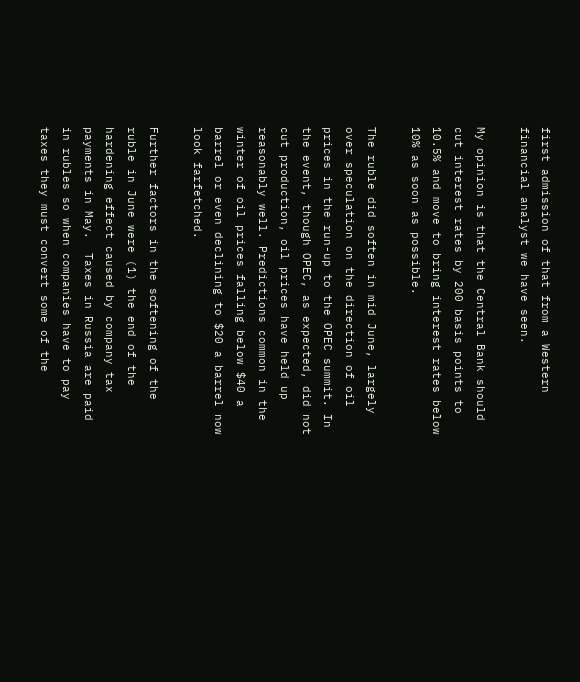first admission of that from a Western financial analyst we have seen.

My opinion is that the Central Bank should cut interest rates by 200 basis points to 10.5% and move to bring interest rates below 10% as soon as possible.

The ruble did soften in mid June, largely over speculation on the direction of oil prices in the run-up to the OPEC summit. In the event, though OPEC, as expected, did not cut production, oil prices have held up reasonably well. Predictions common in the winter of oil prices falling below $40 a barrel or even declining to $20 a barrel now look farfetched.

Further factors in the softening of the ruble in June were (1) the end of the hardening effect caused by company tax payments in May.  Taxes in Russia are paid in rubles so when companies have to pay taxes they must convert some of the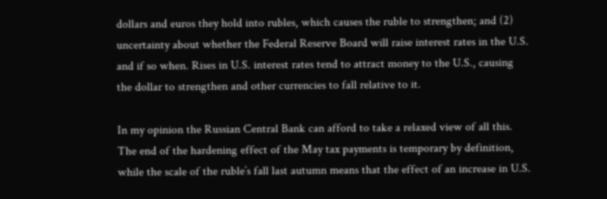dollars and euros they hold into rubles, which causes the ruble to strengthen; and (2) uncertainty about whether the Federal Reserve Board will raise interest rates in the U.S. and if so when. Rises in U.S. interest rates tend to attract money to the U.S., causing the dollar to strengthen and other currencies to fall relative to it.

In my opinion the Russian Central Bank can afford to take a relaxed view of all this. The end of the hardening effect of the May tax payments is temporary by definition, while the scale of the ruble’s fall last autumn means that the effect of an increase in U.S.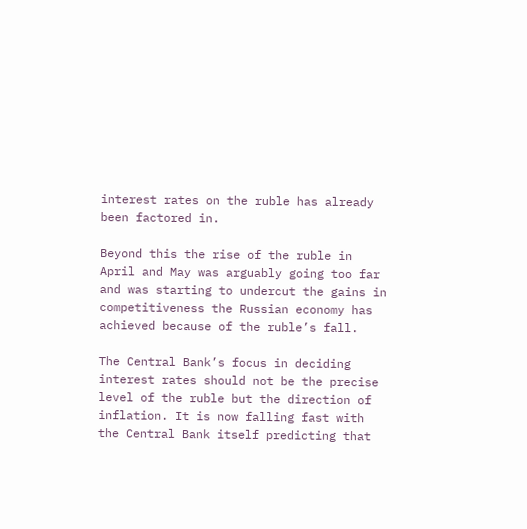interest rates on the ruble has already been factored in.

Beyond this the rise of the ruble in April and May was arguably going too far and was starting to undercut the gains in competitiveness the Russian economy has achieved because of the ruble’s fall.

The Central Bank’s focus in deciding interest rates should not be the precise level of the ruble but the direction of inflation. It is now falling fast with the Central Bank itself predicting that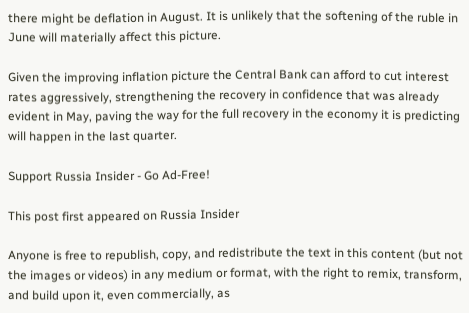there might be deflation in August. It is unlikely that the softening of the ruble in June will materially affect this picture.

Given the improving inflation picture the Central Bank can afford to cut interest rates aggressively, strengthening the recovery in confidence that was already evident in May, paving the way for the full recovery in the economy it is predicting will happen in the last quarter.

Support Russia Insider - Go Ad-Free!

This post first appeared on Russia Insider

Anyone is free to republish, copy, and redistribute the text in this content (but not the images or videos) in any medium or format, with the right to remix, transform, and build upon it, even commercially, as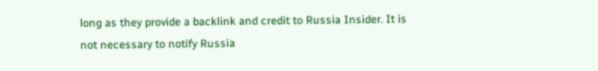long as they provide a backlink and credit to Russia Insider. It is not necessary to notify Russia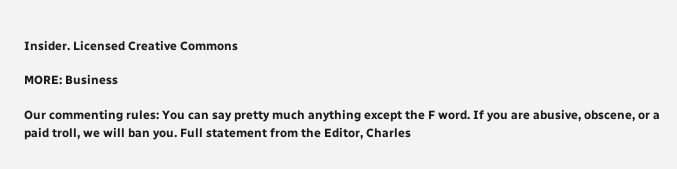Insider. Licensed Creative Commons

MORE: Business

Our commenting rules: You can say pretty much anything except the F word. If you are abusive, obscene, or a paid troll, we will ban you. Full statement from the Editor, Charles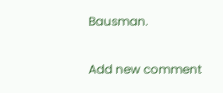Bausman.

Add new comment